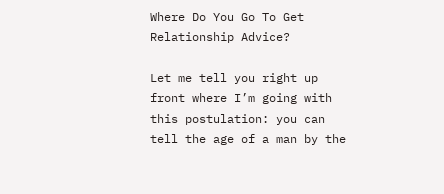Where Do You Go To Get Relationship Advice?

Let me tell you right up front where I’m going with this postulation: you can tell the age of a man by the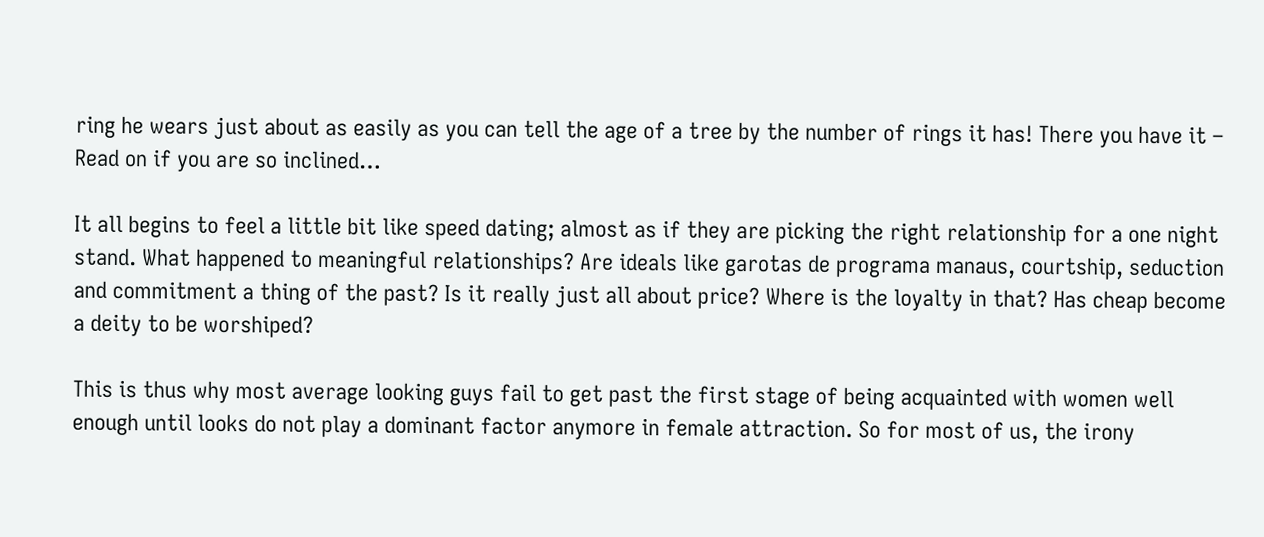ring he wears just about as easily as you can tell the age of a tree by the number of rings it has! There you have it – Read on if you are so inclined…

It all begins to feel a little bit like speed dating; almost as if they are picking the right relationship for a one night stand. What happened to meaningful relationships? Are ideals like garotas de programa manaus, courtship, seduction and commitment a thing of the past? Is it really just all about price? Where is the loyalty in that? Has cheap become a deity to be worshiped?

This is thus why most average looking guys fail to get past the first stage of being acquainted with women well enough until looks do not play a dominant factor anymore in female attraction. So for most of us, the irony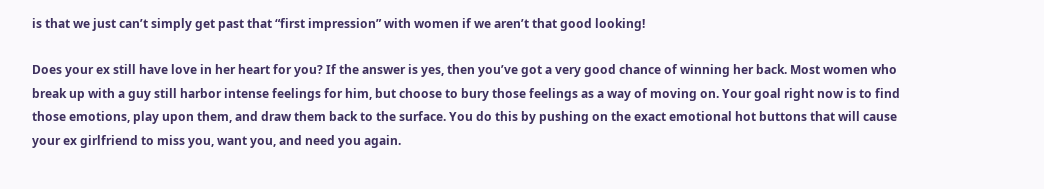is that we just can’t simply get past that “first impression” with women if we aren’t that good looking!

Does your ex still have love in her heart for you? If the answer is yes, then you’ve got a very good chance of winning her back. Most women who break up with a guy still harbor intense feelings for him, but choose to bury those feelings as a way of moving on. Your goal right now is to find those emotions, play upon them, and draw them back to the surface. You do this by pushing on the exact emotional hot buttons that will cause your ex girlfriend to miss you, want you, and need you again.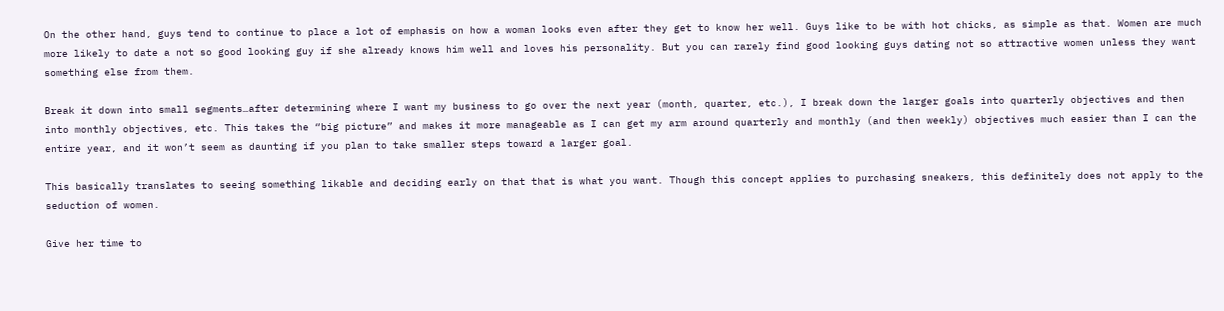On the other hand, guys tend to continue to place a lot of emphasis on how a woman looks even after they get to know her well. Guys like to be with hot chicks, as simple as that. Women are much more likely to date a not so good looking guy if she already knows him well and loves his personality. But you can rarely find good looking guys dating not so attractive women unless they want something else from them.

Break it down into small segments…after determining where I want my business to go over the next year (month, quarter, etc.), I break down the larger goals into quarterly objectives and then into monthly objectives, etc. This takes the “big picture” and makes it more manageable as I can get my arm around quarterly and monthly (and then weekly) objectives much easier than I can the entire year, and it won’t seem as daunting if you plan to take smaller steps toward a larger goal.

This basically translates to seeing something likable and deciding early on that that is what you want. Though this concept applies to purchasing sneakers, this definitely does not apply to the seduction of women.

Give her time to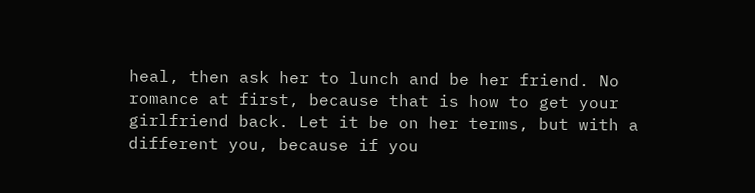heal, then ask her to lunch and be her friend. No romance at first, because that is how to get your girlfriend back. Let it be on her terms, but with a different you, because if you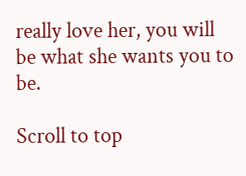really love her, you will be what she wants you to be.

Scroll to top